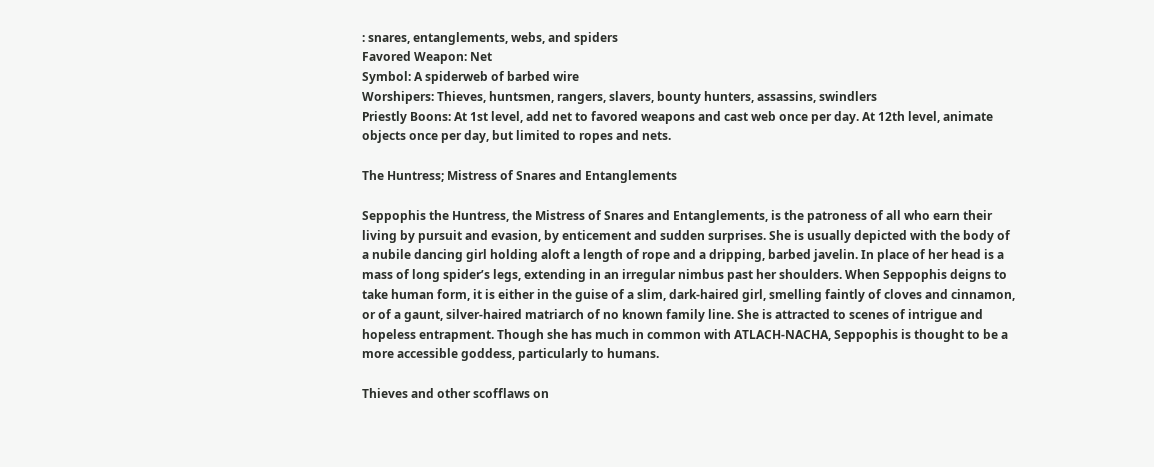: snares, entanglements, webs, and spiders
Favored Weapon: Net
Symbol: A spiderweb of barbed wire
Worshipers: Thieves, huntsmen, rangers, slavers, bounty hunters, assassins, swindlers
Priestly Boons: At 1st level, add net to favored weapons and cast web once per day. At 12th level, animate objects once per day, but limited to ropes and nets.

The Huntress; Mistress of Snares and Entanglements

Seppophis the Huntress, the Mistress of Snares and Entanglements, is the patroness of all who earn their living by pursuit and evasion, by enticement and sudden surprises. She is usually depicted with the body of a nubile dancing girl holding aloft a length of rope and a dripping, barbed javelin. In place of her head is a mass of long spider’s legs, extending in an irregular nimbus past her shoulders. When Seppophis deigns to take human form, it is either in the guise of a slim, dark-haired girl, smelling faintly of cloves and cinnamon, or of a gaunt, silver-haired matriarch of no known family line. She is attracted to scenes of intrigue and hopeless entrapment. Though she has much in common with ATLACH-NACHA, Seppophis is thought to be a more accessible goddess, particularly to humans.

Thieves and other scofflaws on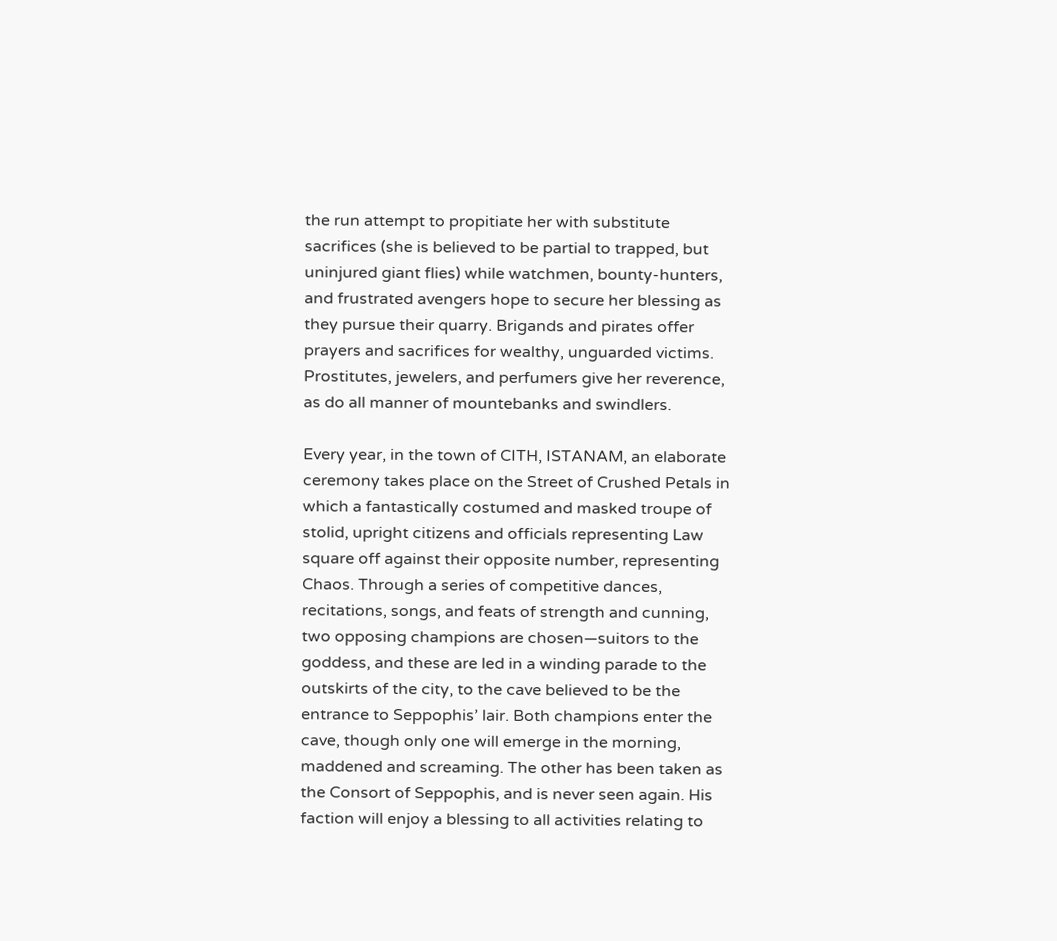the run attempt to propitiate her with substitute sacrifices (she is believed to be partial to trapped, but uninjured giant flies) while watchmen, bounty-hunters, and frustrated avengers hope to secure her blessing as they pursue their quarry. Brigands and pirates offer prayers and sacrifices for wealthy, unguarded victims. Prostitutes, jewelers, and perfumers give her reverence, as do all manner of mountebanks and swindlers.

Every year, in the town of CITH, ISTANAM, an elaborate ceremony takes place on the Street of Crushed Petals in which a fantastically costumed and masked troupe of stolid, upright citizens and officials representing Law square off against their opposite number, representing Chaos. Through a series of competitive dances, recitations, songs, and feats of strength and cunning, two opposing champions are chosen—suitors to the goddess, and these are led in a winding parade to the outskirts of the city, to the cave believed to be the entrance to Seppophis’ lair. Both champions enter the cave, though only one will emerge in the morning, maddened and screaming. The other has been taken as the Consort of Seppophis, and is never seen again. His faction will enjoy a blessing to all activities relating to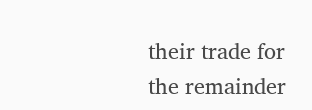their trade for the remainder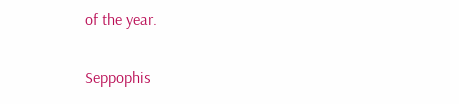of the year.

Seppophis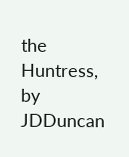the Huntress, by JDDuncan